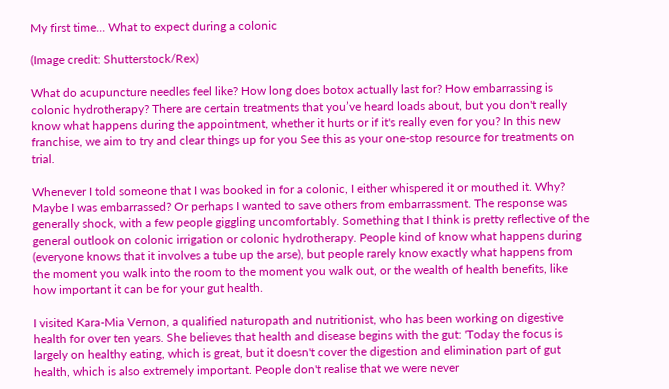My first time... What to expect during a colonic

(Image credit: Shutterstock/Rex)

What do acupuncture needles feel like? How long does botox actually last for? How embarrassing is colonic hydrotherapy? There are certain treatments that you’ve heard loads about, but you don't really know what happens during the appointment, whether it hurts or if it's really even for you? In this new franchise, we aim to try and clear things up for you See this as your one-stop resource for treatments on trial.

Whenever I told someone that I was booked in for a colonic, I either whispered it or mouthed it. Why? Maybe I was embarrassed? Or perhaps I wanted to save others from embarrassment. The response was generally shock, with a few people giggling uncomfortably. Something that I think is pretty reflective of the general outlook on colonic irrigation or colonic hydrotherapy. People kind of know what happens during (everyone knows that it involves a tube up the arse), but people rarely know exactly what happens from the moment you walk into the room to the moment you walk out, or the wealth of health benefits, like how important it can be for your gut health.

I visited Kara-Mia Vernon, a qualified naturopath and nutritionist, who has been working on digestive health for over ten years. She believes that health and disease begins with the gut: 'Today the focus is largely on healthy eating, which is great, but it doesn't cover the digestion and elimination part of gut health, which is also extremely important. People don't realise that we were never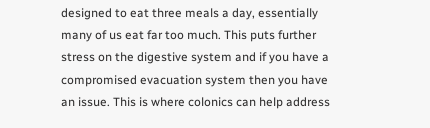designed to eat three meals a day, essentially many of us eat far too much. This puts further stress on the digestive system and if you have a compromised evacuation system then you have an issue. This is where colonics can help address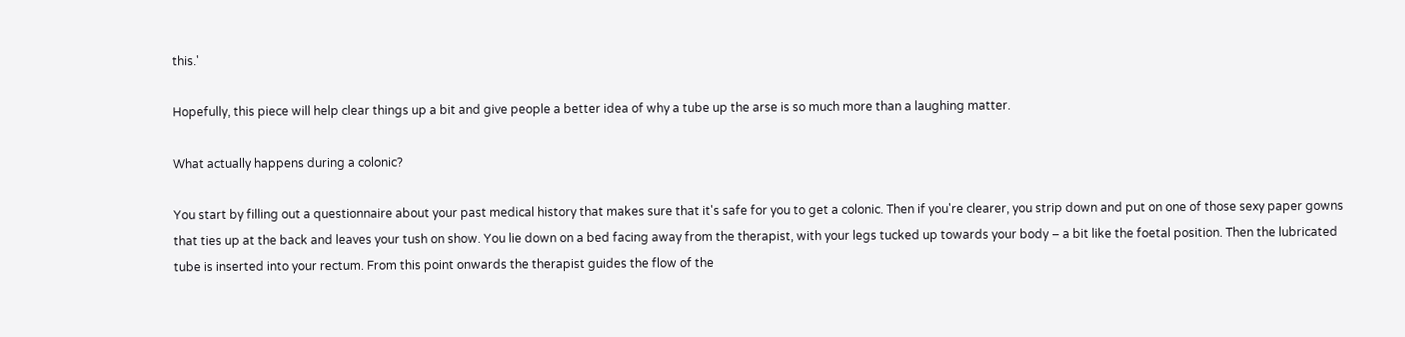this.'

Hopefully, this piece will help clear things up a bit and give people a better idea of why a tube up the arse is so much more than a laughing matter.

What actually happens during a colonic?

You start by filling out a questionnaire about your past medical history that makes sure that it's safe for you to get a colonic. Then if you're clearer, you strip down and put on one of those sexy paper gowns that ties up at the back and leaves your tush on show. You lie down on a bed facing away from the therapist, with your legs tucked up towards your body – a bit like the foetal position. Then the lubricated tube is inserted into your rectum. From this point onwards the therapist guides the flow of the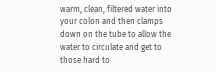warm, clean, filtered water into your colon and then clamps down on the tube to allow the water to circulate and get to those hard to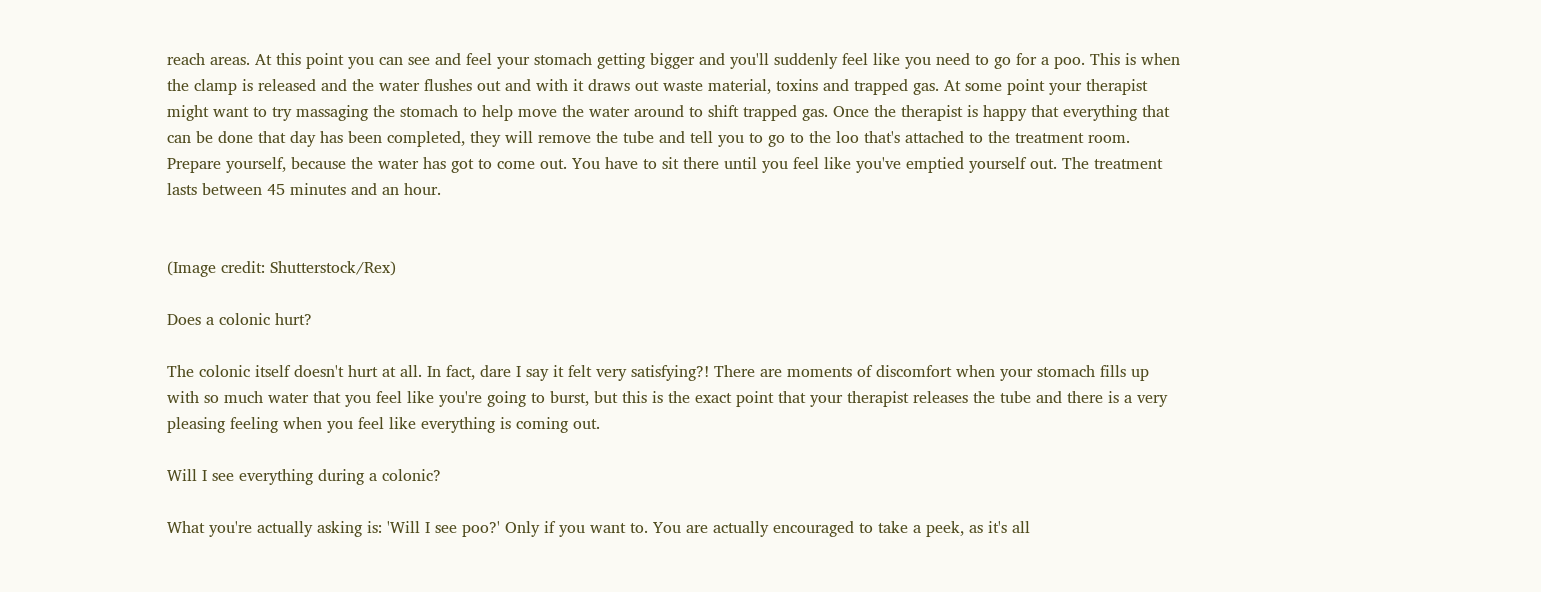reach areas. At this point you can see and feel your stomach getting bigger and you'll suddenly feel like you need to go for a poo. This is when the clamp is released and the water flushes out and with it draws out waste material, toxins and trapped gas. At some point your therapist might want to try massaging the stomach to help move the water around to shift trapped gas. Once the therapist is happy that everything that can be done that day has been completed, they will remove the tube and tell you to go to the loo that's attached to the treatment room. Prepare yourself, because the water has got to come out. You have to sit there until you feel like you've emptied yourself out. The treatment lasts between 45 minutes and an hour.


(Image credit: Shutterstock/Rex)

Does a colonic hurt?

The colonic itself doesn't hurt at all. In fact, dare I say it felt very satisfying?! There are moments of discomfort when your stomach fills up with so much water that you feel like you're going to burst, but this is the exact point that your therapist releases the tube and there is a very pleasing feeling when you feel like everything is coming out.

Will I see everything during a colonic?

What you're actually asking is: 'Will I see poo?' Only if you want to. You are actually encouraged to take a peek, as it's all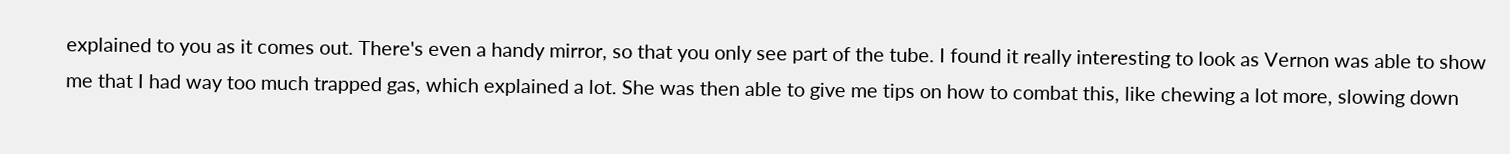explained to you as it comes out. There's even a handy mirror, so that you only see part of the tube. I found it really interesting to look as Vernon was able to show me that I had way too much trapped gas, which explained a lot. She was then able to give me tips on how to combat this, like chewing a lot more, slowing down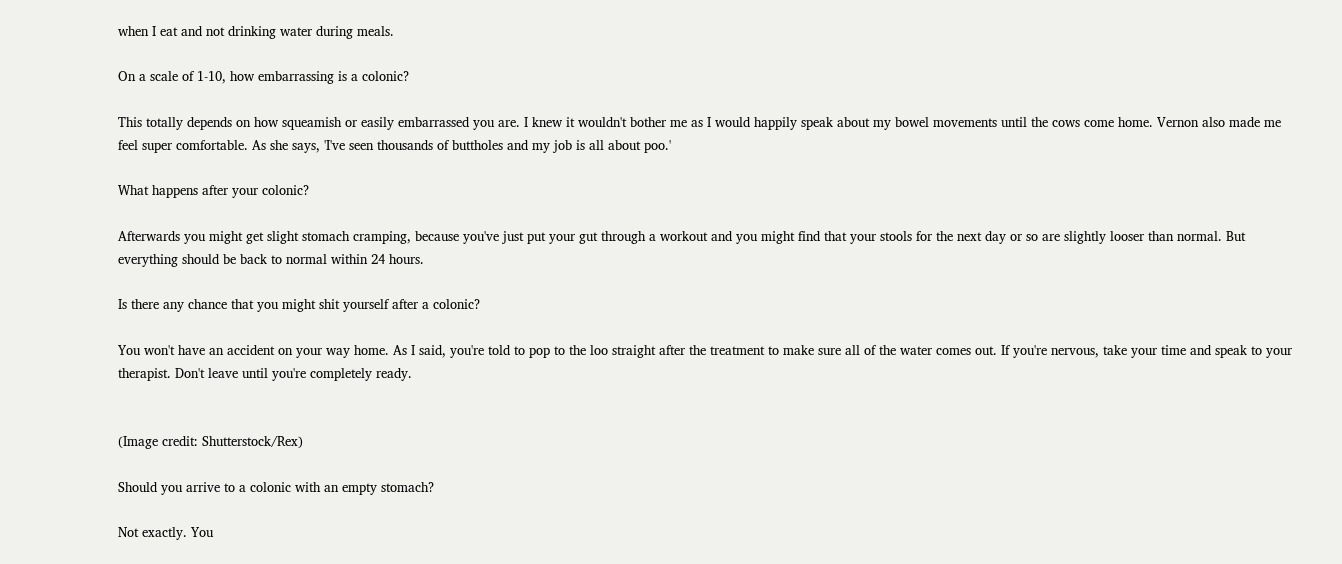when I eat and not drinking water during meals.

On a scale of 1-10, how embarrassing is a colonic?

This totally depends on how squeamish or easily embarrassed you are. I knew it wouldn't bother me as I would happily speak about my bowel movements until the cows come home. Vernon also made me feel super comfortable. As she says, 'I've seen thousands of buttholes and my job is all about poo.'

What happens after your colonic?

Afterwards you might get slight stomach cramping, because you've just put your gut through a workout and you might find that your stools for the next day or so are slightly looser than normal. But everything should be back to normal within 24 hours.

Is there any chance that you might shit yourself after a colonic?

You won't have an accident on your way home. As I said, you're told to pop to the loo straight after the treatment to make sure all of the water comes out. If you're nervous, take your time and speak to your therapist. Don't leave until you're completely ready.


(Image credit: Shutterstock/Rex)

Should you arrive to a colonic with an empty stomach?

Not exactly. You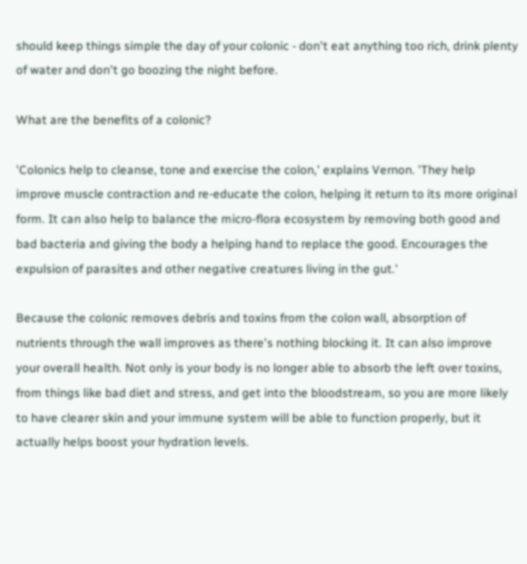should keep things simple the day of your colonic - don't eat anything too rich, drink plenty of water and don't go boozing the night before.

What are the benefits of a colonic?

'Colonics help to cleanse, tone and exercise the colon,' explains Vernon. 'They help improve muscle contraction and re-educate the colon, helping it return to its more original form. It can also help to balance the micro-flora ecosystem by removing both good and bad bacteria and giving the body a helping hand to replace the good. Encourages the expulsion of parasites and other negative creatures living in the gut.'

Because the colonic removes debris and toxins from the colon wall, absorption of nutrients through the wall improves as there's nothing blocking it. It can also improve your overall health. Not only is your body is no longer able to absorb the left over toxins, from things like bad diet and stress, and get into the bloodstream, so you are more likely to have clearer skin and your immune system will be able to function properly, but it actually helps boost your hydration levels.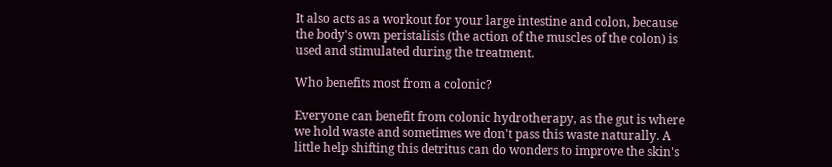It also acts as a workout for your large intestine and colon, because the body's own peristalisis (the action of the muscles of the colon) is used and stimulated during the treatment.

Who benefits most from a colonic?

Everyone can benefit from colonic hydrotherapy, as the gut is where we hold waste and sometimes we don't pass this waste naturally. A little help shifting this detritus can do wonders to improve the skin's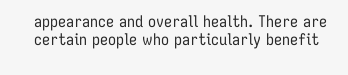appearance and overall health. There are certain people who particularly benefit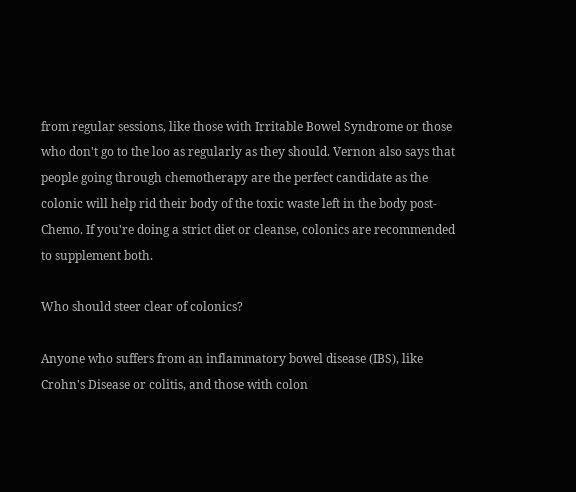from regular sessions, like those with Irritable Bowel Syndrome or those who don't go to the loo as regularly as they should. Vernon also says that people going through chemotherapy are the perfect candidate as the colonic will help rid their body of the toxic waste left in the body post-Chemo. If you're doing a strict diet or cleanse, colonics are recommended to supplement both.

Who should steer clear of colonics?

Anyone who suffers from an inflammatory bowel disease (IBS), like Crohn's Disease or colitis, and those with colon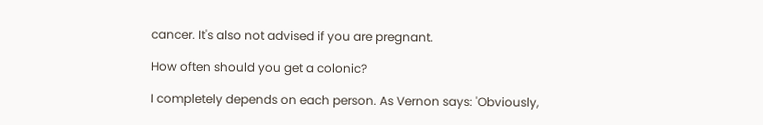cancer. It's also not advised if you are pregnant.

How often should you get a colonic?

I completely depends on each person. As Vernon says: 'Obviously,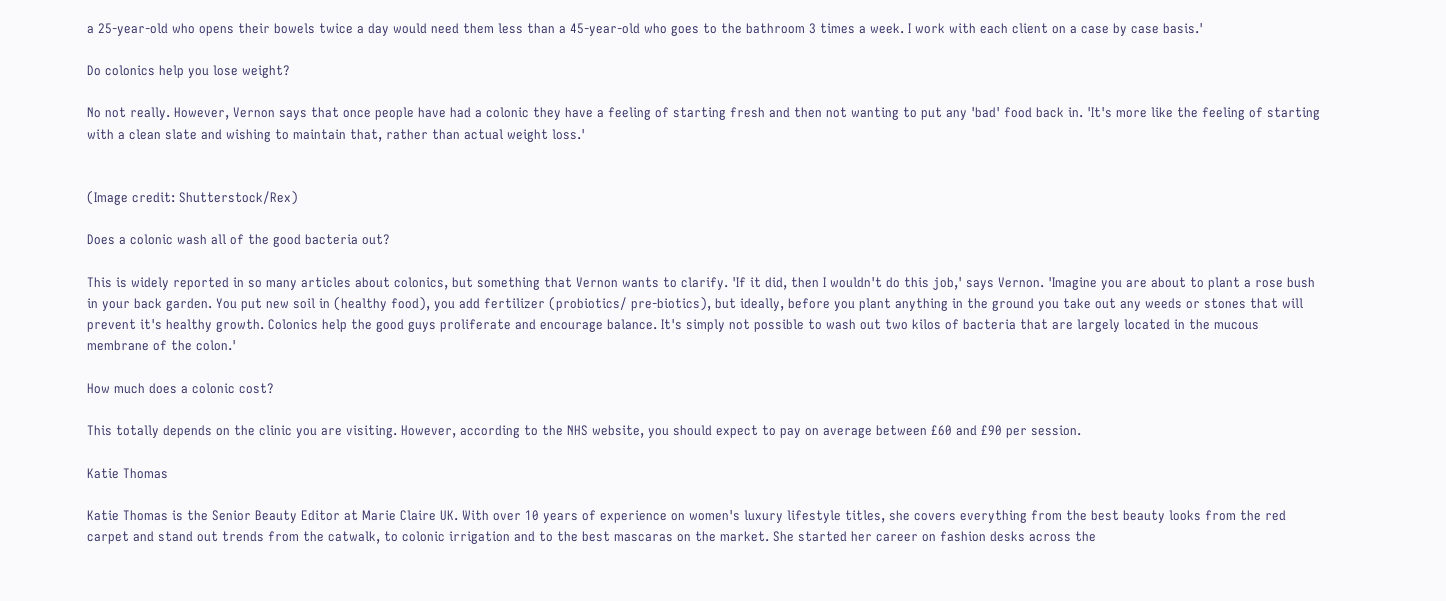a 25-year-old who opens their bowels twice a day would need them less than a 45-year-old who goes to the bathroom 3 times a week. I work with each client on a case by case basis.'

Do colonics help you lose weight?

No not really. However, Vernon says that once people have had a colonic they have a feeling of starting fresh and then not wanting to put any 'bad' food back in. 'It's more like the feeling of starting with a clean slate and wishing to maintain that, rather than actual weight loss.'


(Image credit: Shutterstock/Rex)

Does a colonic wash all of the good bacteria out?

This is widely reported in so many articles about colonics, but something that Vernon wants to clarify. 'If it did, then I wouldn't do this job,' says Vernon. 'Imagine you are about to plant a rose bush in your back garden. You put new soil in (healthy food), you add fertilizer (probiotics/ pre-biotics), but ideally, before you plant anything in the ground you take out any weeds or stones that will prevent it's healthy growth. Colonics help the good guys proliferate and encourage balance. It's simply not possible to wash out two kilos of bacteria that are largely located in the mucous membrane of the colon.'

How much does a colonic cost?

This totally depends on the clinic you are visiting. However, according to the NHS website, you should expect to pay on average between £60 and £90 per session.

Katie Thomas

Katie Thomas is the Senior Beauty Editor at Marie Claire UK. With over 10 years of experience on women's luxury lifestyle titles, she covers everything from the best beauty looks from the red carpet and stand out trends from the catwalk, to colonic irrigation and to the best mascaras on the market. She started her career on fashion desks across the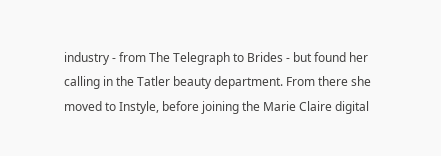industry - from The Telegraph to Brides - but found her calling in the Tatler beauty department. From there she moved to Instyle, before joining the Marie Claire digital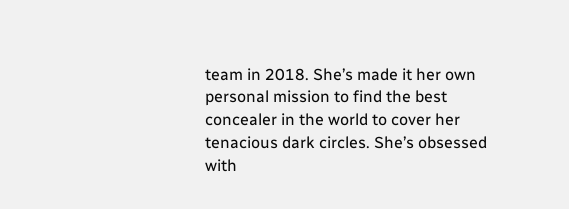team in 2018. She’s made it her own personal mission to find the best concealer in the world to cover her tenacious dark circles. She’s obsessed with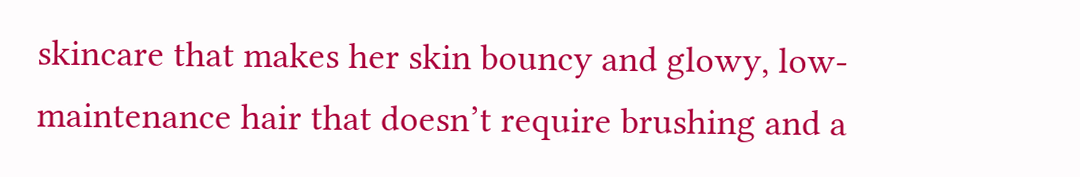skincare that makes her skin bouncy and glowy, low-maintenance hair that doesn’t require brushing and a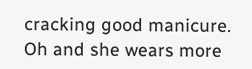cracking good manicure. Oh and she wears more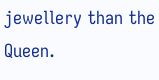jewellery than the Queen.